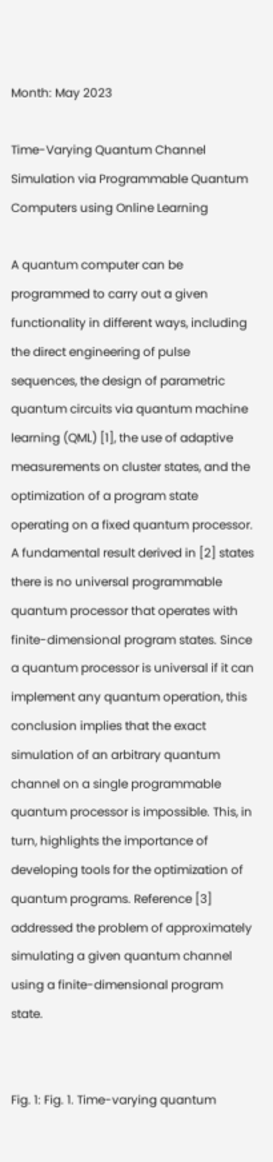Month: May 2023

Time-Varying Quantum Channel Simulation via Programmable Quantum Computers using Online Learning

A quantum computer can be programmed to carry out a given functionality in different ways, including the direct engineering of pulse sequences, the design of parametric quantum circuits via quantum machine learning (QML) [1], the use of adaptive measurements on cluster states, and the optimization of a program state operating on a fixed quantum processor. A fundamental result derived in [2] states there is no universal programmable quantum processor that operates with finite-dimensional program states. Since a quantum processor is universal if it can implement any quantum operation, this conclusion implies that the exact simulation of an arbitrary quantum channel on a single programmable quantum processor is impossible. This, in turn, highlights the importance of developing tools for the optimization of quantum programs. Reference [3] addressed the problem of approximately simulating a given quantum channel using a finite-dimensional program state.


Fig. 1: Fig. 1. Time-varying quantum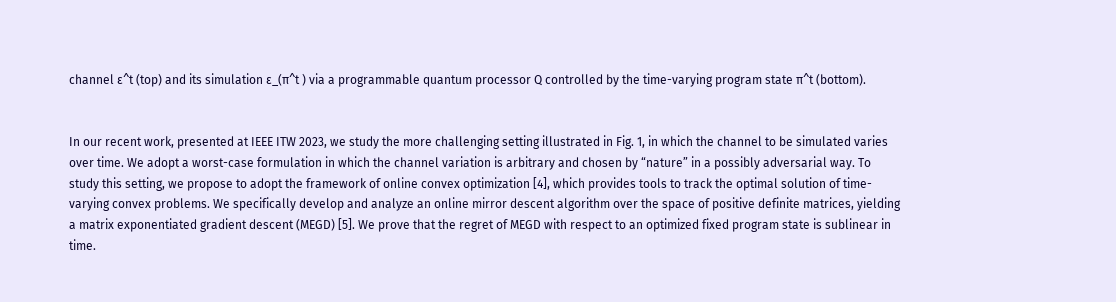channel ε^t (top) and its simulation ε_(π^t ) via a programmable quantum processor Q controlled by the time-varying program state π^t (bottom).


In our recent work, presented at IEEE ITW 2023, we study the more challenging setting illustrated in Fig. 1, in which the channel to be simulated varies over time. We adopt a worst-case formulation in which the channel variation is arbitrary and chosen by “nature” in a possibly adversarial way. To study this setting, we propose to adopt the framework of online convex optimization [4], which provides tools to track the optimal solution of time-varying convex problems. We specifically develop and analyze an online mirror descent algorithm over the space of positive definite matrices, yielding a matrix exponentiated gradient descent (MEGD) [5]. We prove that the regret of MEGD with respect to an optimized fixed program state is sublinear in time.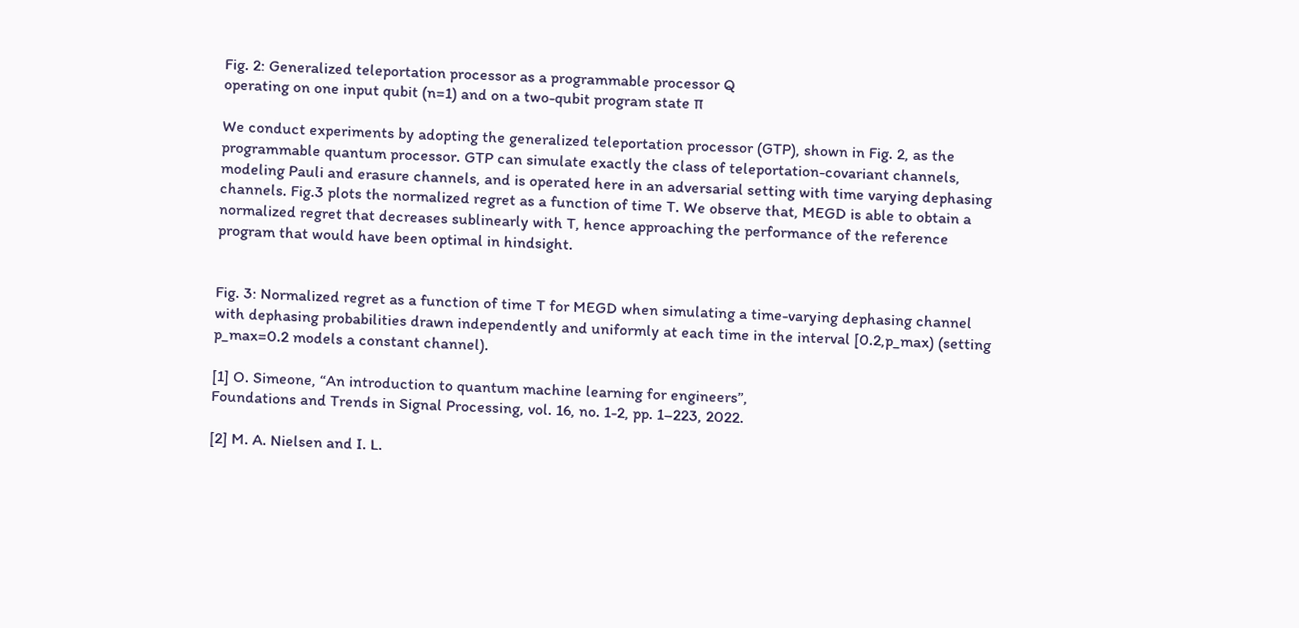Fig. 2: Generalized teleportation processor as a programmable processor Q
operating on one input qubit (n=1) and on a two-qubit program state π

We conduct experiments by adopting the generalized teleportation processor (GTP), shown in Fig. 2, as the programmable quantum processor. GTP can simulate exactly the class of teleportation-covariant channels, modeling Pauli and erasure channels, and is operated here in an adversarial setting with time varying dephasing channels. Fig.3 plots the normalized regret as a function of time T. We observe that, MEGD is able to obtain a normalized regret that decreases sublinearly with T, hence approaching the performance of the reference program that would have been optimal in hindsight.


Fig. 3: Normalized regret as a function of time T for MEGD when simulating a time-varying dephasing channel with dephasing probabilities drawn independently and uniformly at each time in the interval [0.2,p_max) (setting p_max=0.2 models a constant channel).

[1] O. Simeone, “An introduction to quantum machine learning for engineers”,
Foundations and Trends in Signal Processing, vol. 16, no. 1-2, pp. 1–223, 2022.

[2] M. A. Nielsen and I. L.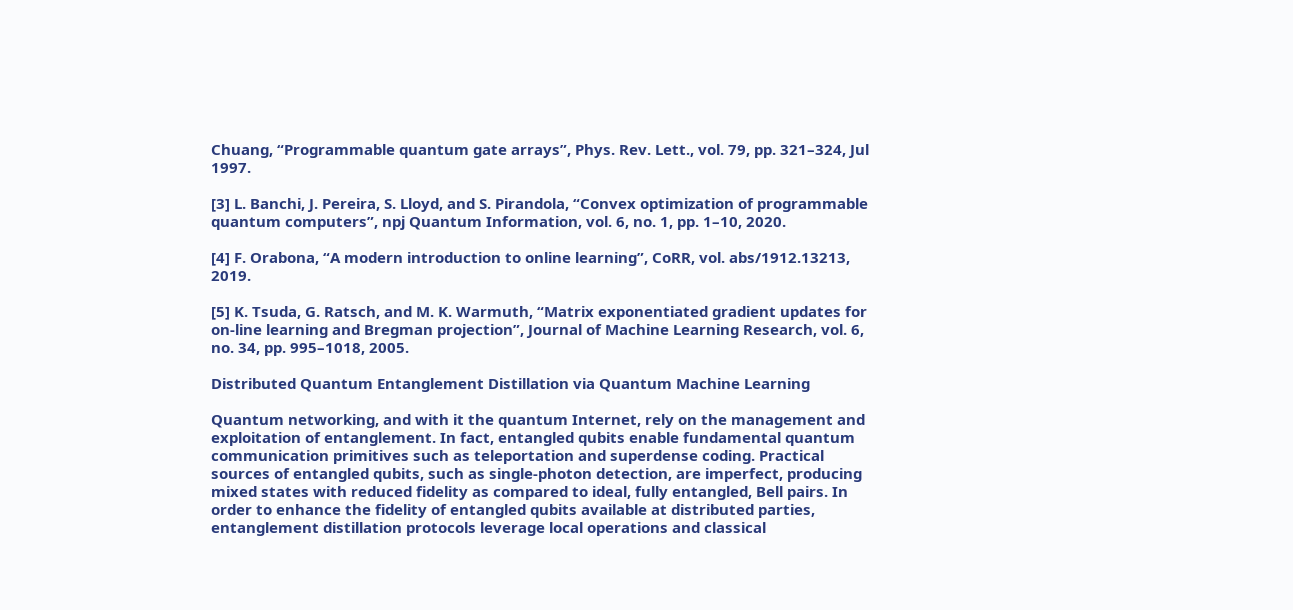Chuang, “Programmable quantum gate arrays”, Phys. Rev. Lett., vol. 79, pp. 321–324, Jul 1997.

[3] L. Banchi, J. Pereira, S. Lloyd, and S. Pirandola, “Convex optimization of programmable quantum computers”, npj Quantum Information, vol. 6, no. 1, pp. 1–10, 2020.

[4] F. Orabona, “A modern introduction to online learning”, CoRR, vol. abs/1912.13213, 2019.

[5] K. Tsuda, G. Ratsch, and M. K. Warmuth, “Matrix exponentiated gradient updates for on-line learning and Bregman projection”, Journal of Machine Learning Research, vol. 6, no. 34, pp. 995–1018, 2005.

Distributed Quantum Entanglement Distillation via Quantum Machine Learning

Quantum networking, and with it the quantum Internet, rely on the management and exploitation of entanglement. In fact, entangled qubits enable fundamental quantum communication primitives such as teleportation and superdense coding. Practical sources of entangled qubits, such as single-photon detection, are imperfect, producing mixed states with reduced fidelity as compared to ideal, fully entangled, Bell pairs. In order to enhance the fidelity of entangled qubits available at distributed parties, entanglement distillation protocols leverage local operations and classical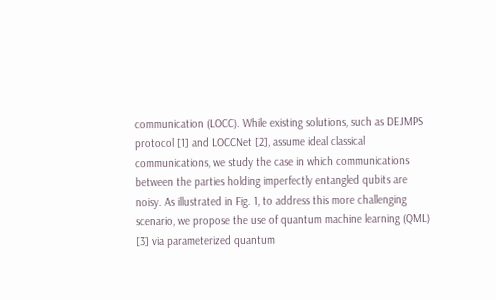communication (LOCC). While existing solutions, such as DEJMPS protocol [1] and LOCCNet [2], assume ideal classical communications, we study the case in which communications between the parties holding imperfectly entangled qubits are noisy. As illustrated in Fig. 1, to address this more challenging scenario, we propose the use of quantum machine learning (QML) [3] via parameterized quantum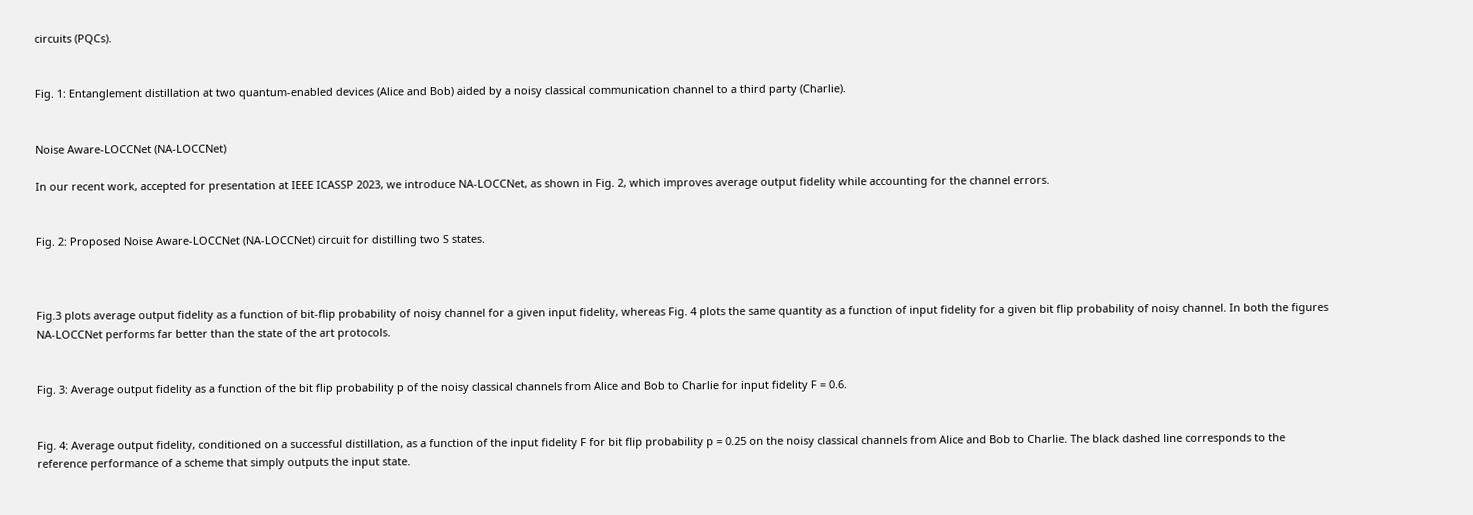circuits (PQCs).


Fig. 1: Entanglement distillation at two quantum-enabled devices (Alice and Bob) aided by a noisy classical communication channel to a third party (Charlie).


Noise Aware-LOCCNet (NA-LOCCNet)

In our recent work, accepted for presentation at IEEE ICASSP 2023, we introduce NA-LOCCNet, as shown in Fig. 2, which improves average output fidelity while accounting for the channel errors.


Fig. 2: Proposed Noise Aware-LOCCNet (NA-LOCCNet) circuit for distilling two S states.



Fig.3 plots average output fidelity as a function of bit-flip probability of noisy channel for a given input fidelity, whereas Fig. 4 plots the same quantity as a function of input fidelity for a given bit flip probability of noisy channel. In both the figures NA-LOCCNet performs far better than the state of the art protocols.


Fig. 3: Average output fidelity as a function of the bit flip probability p of the noisy classical channels from Alice and Bob to Charlie for input fidelity F = 0.6.


Fig. 4: Average output fidelity, conditioned on a successful distillation, as a function of the input fidelity F for bit flip probability p = 0.25 on the noisy classical channels from Alice and Bob to Charlie. The black dashed line corresponds to the reference performance of a scheme that simply outputs the input state.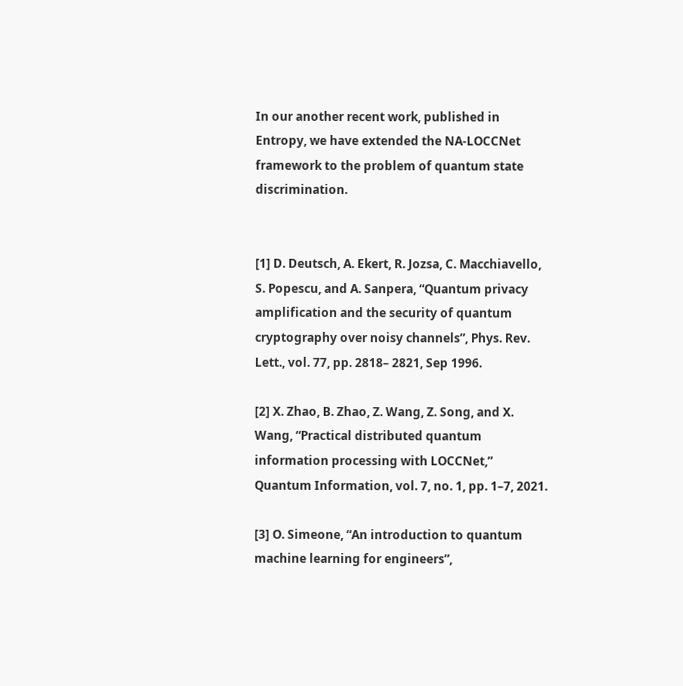In our another recent work, published in Entropy, we have extended the NA-LOCCNet framework to the problem of quantum state discrimination.


[1] D. Deutsch, A. Ekert, R. Jozsa, C. Macchiavello, S. Popescu, and A. Sanpera, “Quantum privacy amplification and the security of quantum cryptography over noisy channels”, Phys. Rev. Lett., vol. 77, pp. 2818– 2821, Sep 1996.

[2] X. Zhao, B. Zhao, Z. Wang, Z. Song, and X. Wang, “Practical distributed quantum information processing with LOCCNet,” Quantum Information, vol. 7, no. 1, pp. 1–7, 2021.

[3] O. Simeone, “An introduction to quantum machine learning for engineers”,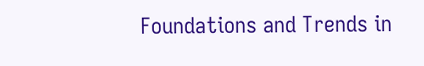Foundations and Trends in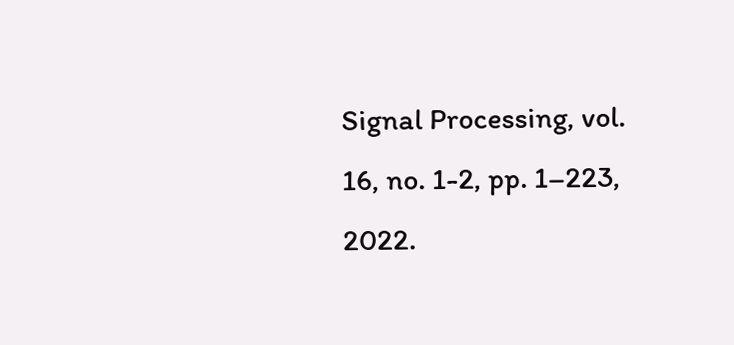Signal Processing, vol. 16, no. 1-2, pp. 1–223, 2022.